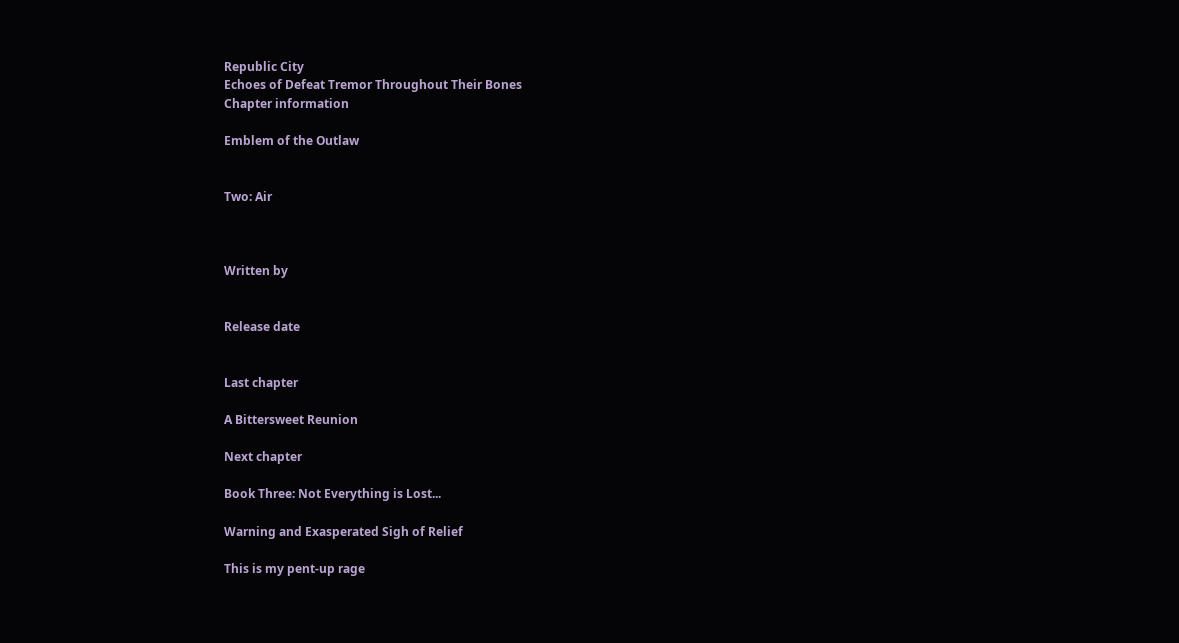Republic City
Echoes of Defeat Tremor Throughout Their Bones
Chapter information

Emblem of the Outlaw


Two: Air



Written by


Release date


Last chapter

A Bittersweet Reunion

Next chapter

Book Three: Not Everything is Lost...

Warning and Exasperated Sigh of Relief

This is my pent-up rage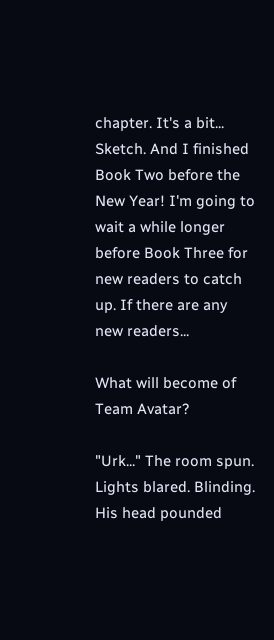chapter. It's a bit... Sketch. And I finished Book Two before the New Year! I'm going to wait a while longer before Book Three for new readers to catch up. If there are any new readers...

What will become of Team Avatar?

"Urk..." The room spun. Lights blared. Blinding. His head pounded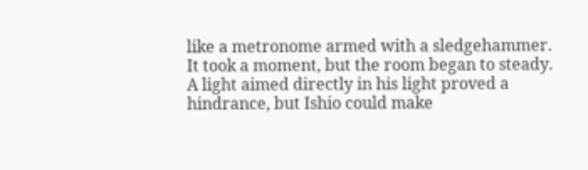like a metronome armed with a sledgehammer. It took a moment, but the room began to steady. A light aimed directly in his light proved a hindrance, but Ishio could make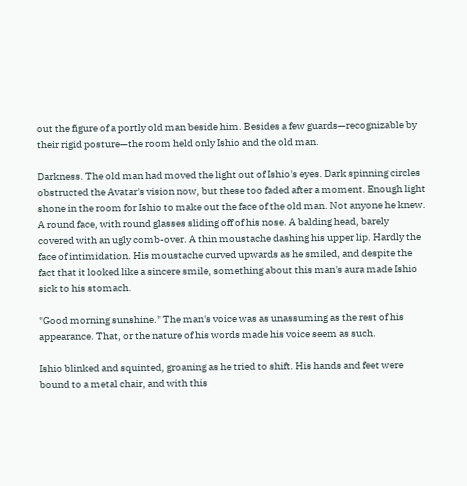out the figure of a portly old man beside him. Besides a few guards—recognizable by their rigid posture—the room held only Ishio and the old man.

Darkness. The old man had moved the light out of Ishio's eyes. Dark spinning circles obstructed the Avatar's vision now, but these too faded after a moment. Enough light shone in the room for Ishio to make out the face of the old man. Not anyone he knew. A round face, with round glasses sliding off of his nose. A balding head, barely covered with an ugly comb-over. A thin moustache dashing his upper lip. Hardly the face of intimidation. His moustache curved upwards as he smiled, and despite the fact that it looked like a sincere smile, something about this man's aura made Ishio sick to his stomach.

"Good morning sunshine." The man's voice was as unassuming as the rest of his appearance. That, or the nature of his words made his voice seem as such.

Ishio blinked and squinted, groaning as he tried to shift. His hands and feet were bound to a metal chair, and with this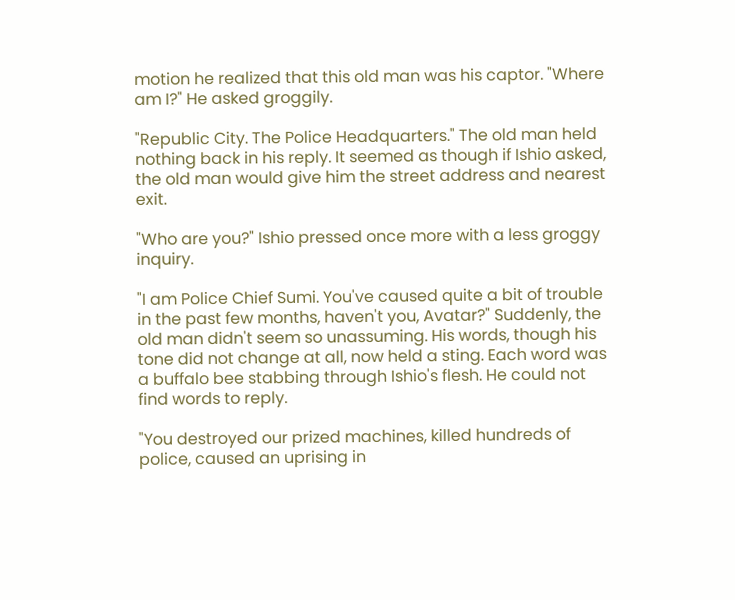motion he realized that this old man was his captor. "Where am I?" He asked groggily.

"Republic City. The Police Headquarters." The old man held nothing back in his reply. It seemed as though if Ishio asked, the old man would give him the street address and nearest exit.

"Who are you?" Ishio pressed once more with a less groggy inquiry.

"I am Police Chief Sumi. You've caused quite a bit of trouble in the past few months, haven't you, Avatar?" Suddenly, the old man didn't seem so unassuming. His words, though his tone did not change at all, now held a sting. Each word was a buffalo bee stabbing through Ishio's flesh. He could not find words to reply.

"You destroyed our prized machines, killed hundreds of police, caused an uprising in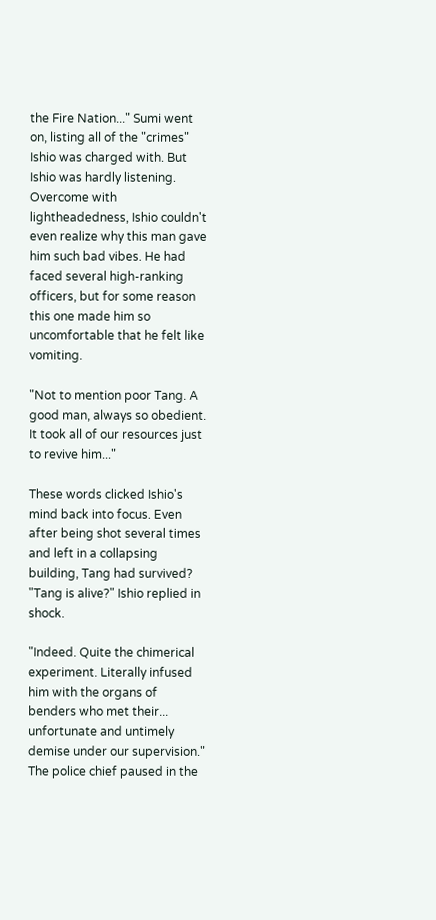the Fire Nation..." Sumi went on, listing all of the "crimes" Ishio was charged with. But Ishio was hardly listening. Overcome with lightheadedness, Ishio couldn't even realize why this man gave him such bad vibes. He had faced several high-ranking officers, but for some reason this one made him so uncomfortable that he felt like vomiting.

"Not to mention poor Tang. A good man, always so obedient. It took all of our resources just to revive him..."

These words clicked Ishio's mind back into focus. Even after being shot several times and left in a collapsing building, Tang had survived? "Tang is alive?" Ishio replied in shock.

"Indeed. Quite the chimerical experiment. Literally infused him with the organs of benders who met their... unfortunate and untimely demise under our supervision." The police chief paused in the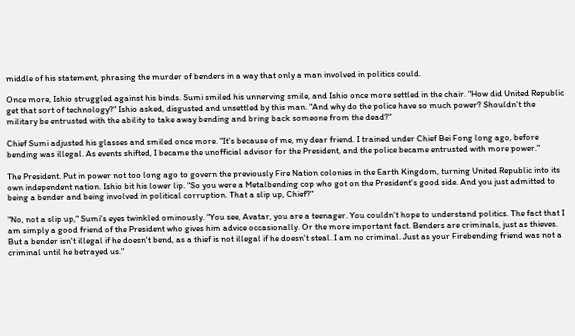middle of his statement, phrasing the murder of benders in a way that only a man involved in politics could.

Once more, Ishio struggled against his binds. Sumi smiled his unnerving smile, and Ishio once more settled in the chair. "How did United Republic get that sort of technology?" Ishio asked, disgusted and unsettled by this man. "And why do the police have so much power? Shouldn't the military be entrusted with the ability to take away bending and bring back someone from the dead?"

Chief Sumi adjusted his glasses and smiled once more. "It's because of me, my dear friend. I trained under Chief Bei Fong long ago, before bending was illegal. As events shifted, I became the unofficial advisor for the President, and the police became entrusted with more power."

The President. Put in power not too long ago to govern the previously Fire Nation colonies in the Earth Kingdom, turning United Republic into its own independent nation. Ishio bit his lower lip. "So you were a Metalbending cop who got on the President's good side. And you just admitted to being a bender and being involved in political corruption. That a slip up, Chief?"

"No, not a slip up," Sumi's eyes twinkled ominously. "You see, Avatar, you are a teenager. You couldn't hope to understand politics. The fact that I am simply a good friend of the President who gives him advice occasionally. Or the more important fact. Benders are criminals, just as thieves. But a bender isn't illegal if he doesn't bend, as a thief is not illegal if he doesn't steal. I am no criminal. Just as your Firebending friend was not a criminal until he betrayed us."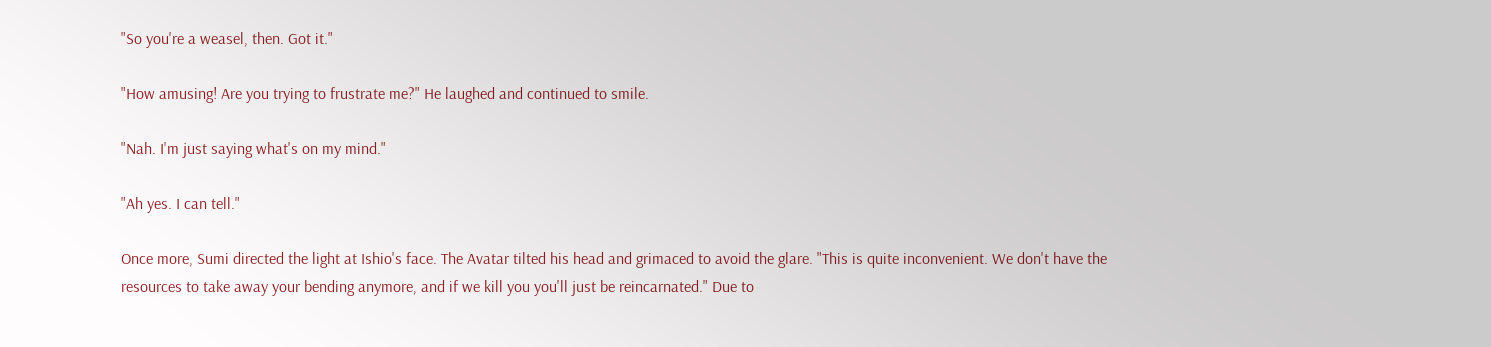"So you're a weasel, then. Got it."

"How amusing! Are you trying to frustrate me?" He laughed and continued to smile.

"Nah. I'm just saying what's on my mind."

"Ah yes. I can tell."

Once more, Sumi directed the light at Ishio's face. The Avatar tilted his head and grimaced to avoid the glare. "This is quite inconvenient. We don't have the resources to take away your bending anymore, and if we kill you you'll just be reincarnated." Due to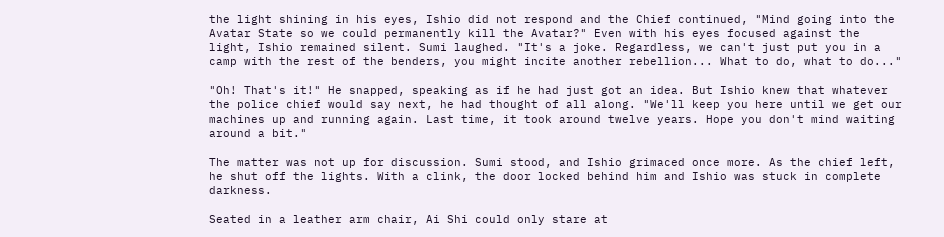the light shining in his eyes, Ishio did not respond and the Chief continued, "Mind going into the Avatar State so we could permanently kill the Avatar?" Even with his eyes focused against the light, Ishio remained silent. Sumi laughed. "It's a joke. Regardless, we can't just put you in a camp with the rest of the benders, you might incite another rebellion... What to do, what to do..."

"Oh! That's it!" He snapped, speaking as if he had just got an idea. But Ishio knew that whatever the police chief would say next, he had thought of all along. "We'll keep you here until we get our machines up and running again. Last time, it took around twelve years. Hope you don't mind waiting around a bit."

The matter was not up for discussion. Sumi stood, and Ishio grimaced once more. As the chief left, he shut off the lights. With a clink, the door locked behind him and Ishio was stuck in complete darkness.

Seated in a leather arm chair, Ai Shi could only stare at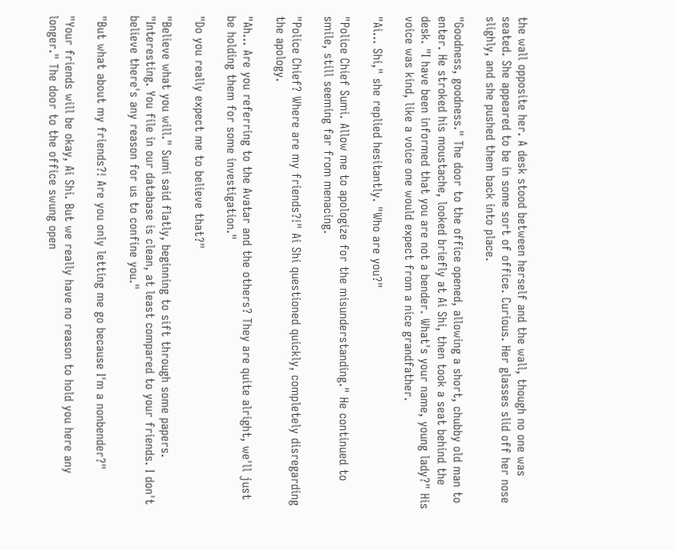the wall opposite her. A desk stood between herself and the wall, though no one was seated. She appeared to be in some sort of office. Curious. Her glasses slid off her nose slighly, and she pushed them back into place.

"Goodness, goodness." The door to the office opened, allowing a short, chubby old man to enter. He stroked his moustache, looked briefly at Ai Shi, then took a seat behind the desk. "I have been informed that you are not a bender. What's your name, young lady?" His voice was kind, like a voice one would expect from a nice grandfather.

"Ai... Shi," she replied hesitantly. "Who are you?"

"Police Chief Sumi. Allow me to apologize for the misunderstanding." He continued to smile, still seeming far from menacing.

"Police Chief? Where are my friends?!" Ai Shi questioned quickly, completely disregarding the apology.

"Ah... Are you referring to the Avatar and the others? They are quite alright, we'll just be holding them for some investigation."

"Do you really expect me to believe that?"

"Believe what you will." Sumi said flatly, beginning to sift through some papers. "Interesting. You file in our database is clean, at least compared to your friends. I don't believe there's any reason for us to confine you."

"But what about my friends?! Are you only letting me go because I'm a nonbender?"

"Your friends will be okay, Ai Shi. But we really have no reason to hold you here any longer." The door to the office swung open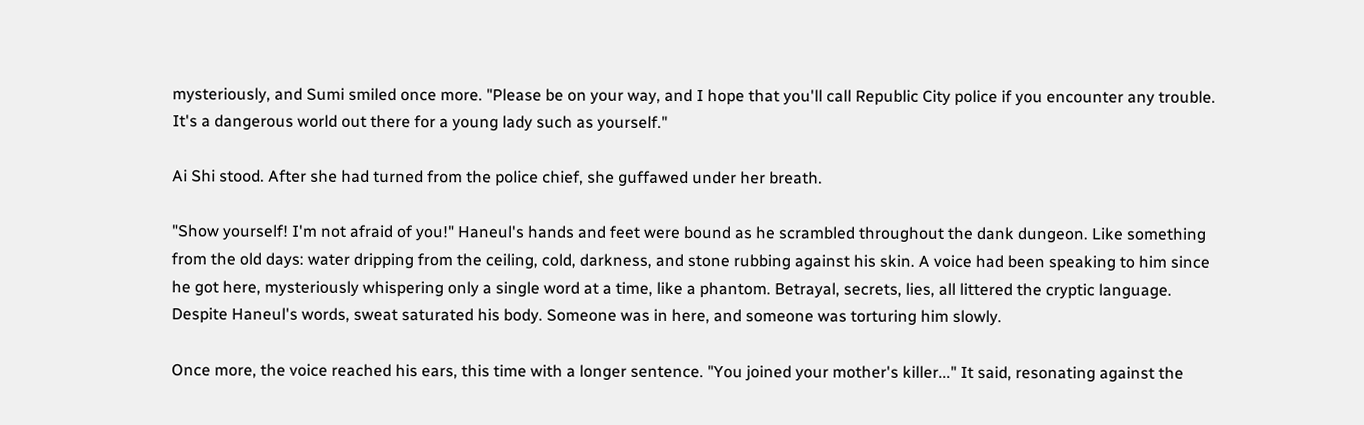mysteriously, and Sumi smiled once more. "Please be on your way, and I hope that you'll call Republic City police if you encounter any trouble. It's a dangerous world out there for a young lady such as yourself."

Ai Shi stood. After she had turned from the police chief, she guffawed under her breath.

"Show yourself! I'm not afraid of you!" Haneul's hands and feet were bound as he scrambled throughout the dank dungeon. Like something from the old days: water dripping from the ceiling, cold, darkness, and stone rubbing against his skin. A voice had been speaking to him since he got here, mysteriously whispering only a single word at a time, like a phantom. Betrayal, secrets, lies, all littered the cryptic language. Despite Haneul's words, sweat saturated his body. Someone was in here, and someone was torturing him slowly.

Once more, the voice reached his ears, this time with a longer sentence. "You joined your mother's killer..." It said, resonating against the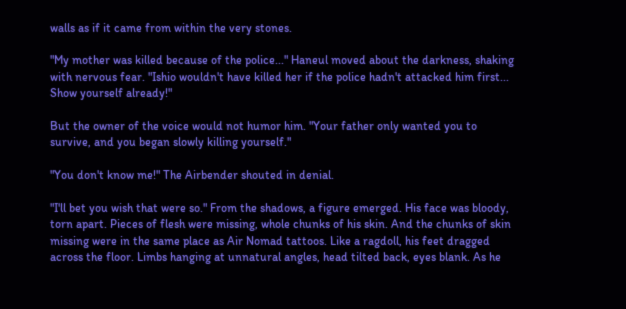walls as if it came from within the very stones.

"My mother was killed because of the police..." Haneul moved about the darkness, shaking with nervous fear. "Ishio wouldn't have killed her if the police hadn't attacked him first... Show yourself already!"

But the owner of the voice would not humor him. "Your father only wanted you to survive, and you began slowly killing yourself."

"You don't know me!" The Airbender shouted in denial.

"I'll bet you wish that were so." From the shadows, a figure emerged. His face was bloody, torn apart. Pieces of flesh were missing, whole chunks of his skin. And the chunks of skin missing were in the same place as Air Nomad tattoos. Like a ragdoll, his feet dragged across the floor. Limbs hanging at unnatural angles, head tilted back, eyes blank. As he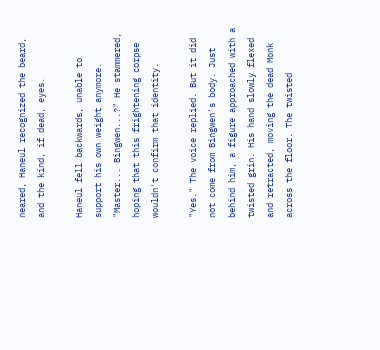neared, Haneul recognized the beard, and the kind, if dead, eyes.

Haneul fell backwards, unable to support his own weight anymore. "Master... Bingwen...?" He stammered, hoping that this frightening corpse wouldn't confirm that identity.

"Yes." The voice replied. But it did not come from Bingwen's body. Just behind him, a figure approached with a twisted grin. His hand slowly flexed and retracted, moving the dead Monk across the floor. The twisted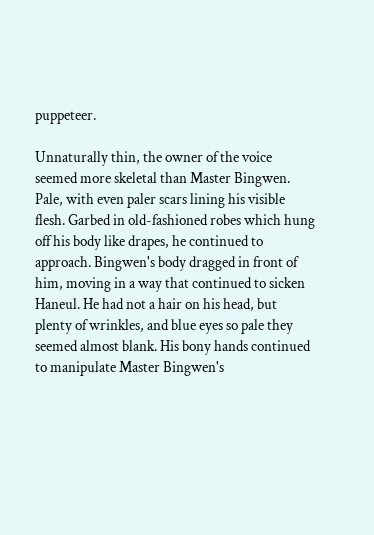puppeteer.

Unnaturally thin, the owner of the voice seemed more skeletal than Master Bingwen. Pale, with even paler scars lining his visible flesh. Garbed in old-fashioned robes which hung off his body like drapes, he continued to approach. Bingwen's body dragged in front of him, moving in a way that continued to sicken Haneul. He had not a hair on his head, but plenty of wrinkles, and blue eyes so pale they seemed almost blank. His bony hands continued to manipulate Master Bingwen's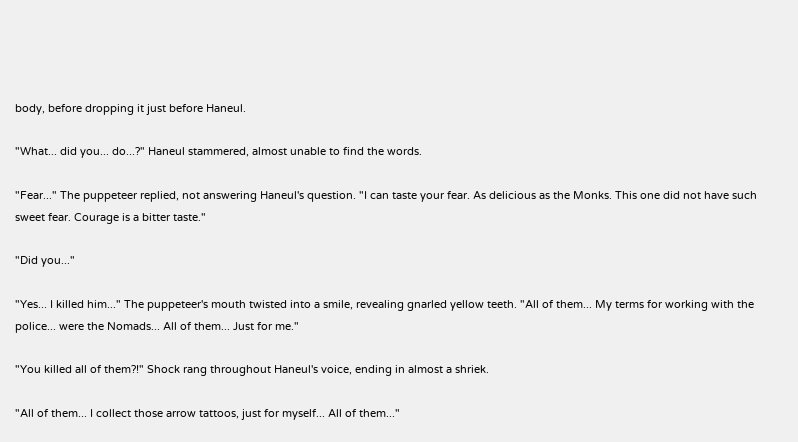body, before dropping it just before Haneul.

"What... did you... do...?" Haneul stammered, almost unable to find the words.

"Fear..." The puppeteer replied, not answering Haneul's question. "I can taste your fear. As delicious as the Monks. This one did not have such sweet fear. Courage is a bitter taste."

"Did you..."

"Yes... I killed him..." The puppeteer's mouth twisted into a smile, revealing gnarled yellow teeth. "All of them... My terms for working with the police... were the Nomads... All of them... Just for me."

"You killed all of them?!" Shock rang throughout Haneul's voice, ending in almost a shriek.

"All of them... I collect those arrow tattoos, just for myself... All of them..."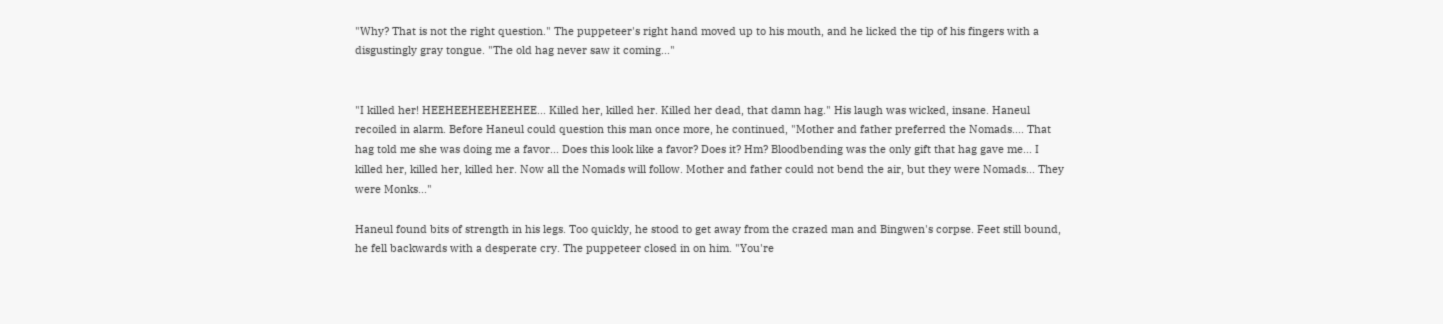"Why? That is not the right question." The puppeteer's right hand moved up to his mouth, and he licked the tip of his fingers with a disgustingly gray tongue. "The old hag never saw it coming..."


"I killed her! HEEHEEHEEHEEHEE... Killed her, killed her. Killed her dead, that damn hag." His laugh was wicked, insane. Haneul recoiled in alarm. Before Haneul could question this man once more, he continued, "Mother and father preferred the Nomads.... That hag told me she was doing me a favor... Does this look like a favor? Does it? Hm? Bloodbending was the only gift that hag gave me... I killed her, killed her, killed her. Now all the Nomads will follow. Mother and father could not bend the air, but they were Nomads... They were Monks..."

Haneul found bits of strength in his legs. Too quickly, he stood to get away from the crazed man and Bingwen's corpse. Feet still bound, he fell backwards with a desperate cry. The puppeteer closed in on him. "You're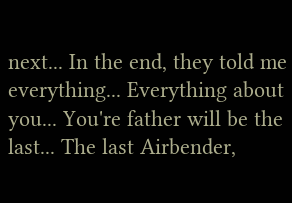next... In the end, they told me everything... Everything about you... You're father will be the last... The last Airbender,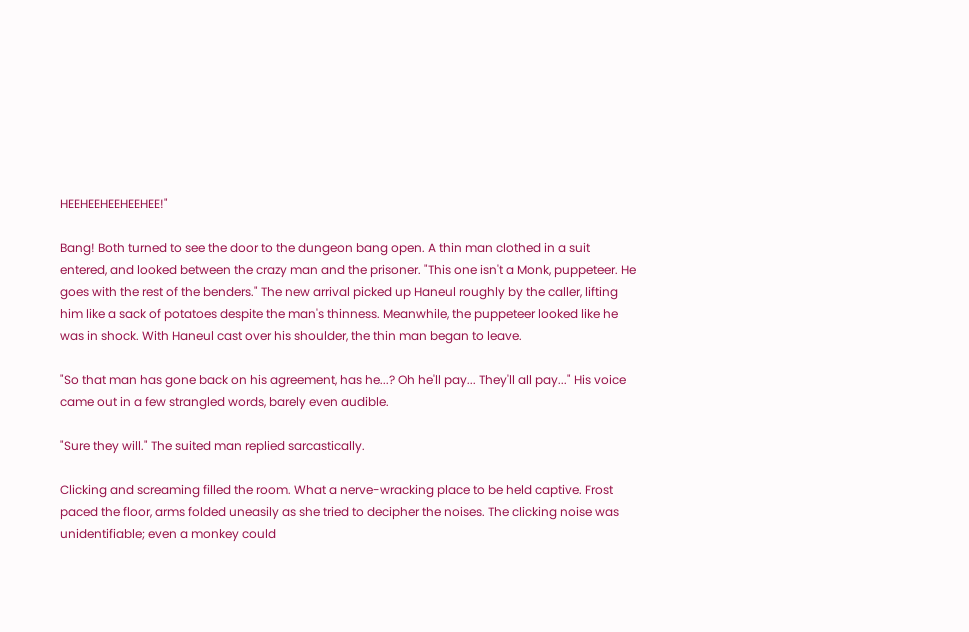HEEHEEHEEHEEHEE!"

Bang! Both turned to see the door to the dungeon bang open. A thin man clothed in a suit entered, and looked between the crazy man and the prisoner. "This one isn't a Monk, puppeteer. He goes with the rest of the benders." The new arrival picked up Haneul roughly by the caller, lifting him like a sack of potatoes despite the man's thinness. Meanwhile, the puppeteer looked like he was in shock. With Haneul cast over his shoulder, the thin man began to leave.

"So that man has gone back on his agreement, has he...? Oh he'll pay... They'll all pay..." His voice came out in a few strangled words, barely even audible.

"Sure they will." The suited man replied sarcastically.

Clicking and screaming filled the room. What a nerve-wracking place to be held captive. Frost paced the floor, arms folded uneasily as she tried to decipher the noises. The clicking noise was unidentifiable; even a monkey could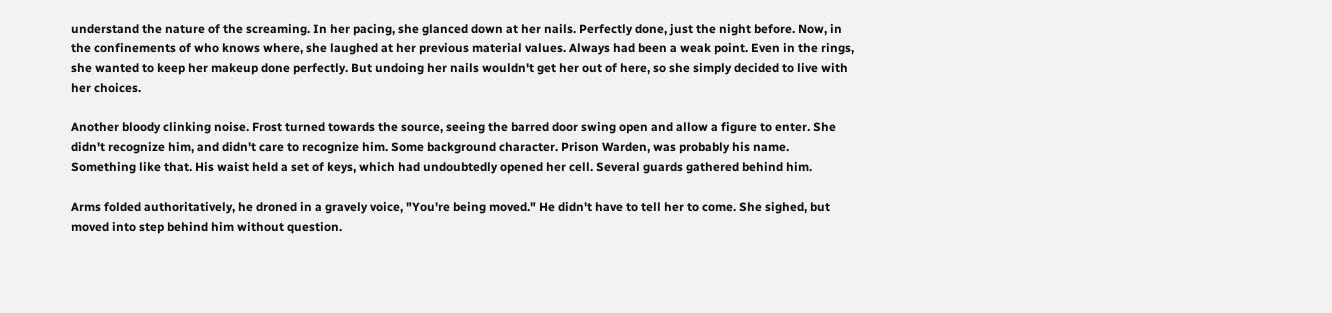understand the nature of the screaming. In her pacing, she glanced down at her nails. Perfectly done, just the night before. Now, in the confinements of who knows where, she laughed at her previous material values. Always had been a weak point. Even in the rings, she wanted to keep her makeup done perfectly. But undoing her nails wouldn't get her out of here, so she simply decided to live with her choices.

Another bloody clinking noise. Frost turned towards the source, seeing the barred door swing open and allow a figure to enter. She didn't recognize him, and didn't care to recognize him. Some background character. Prison Warden, was probably his name. Something like that. His waist held a set of keys, which had undoubtedly opened her cell. Several guards gathered behind him.

Arms folded authoritatively, he droned in a gravely voice, "You're being moved." He didn't have to tell her to come. She sighed, but moved into step behind him without question.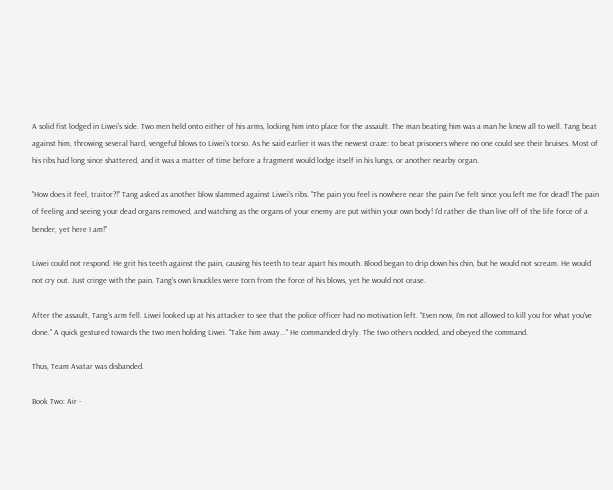A solid fist lodged in Liwei's side. Two men held onto either of his arms, locking him into place for the assault. The man beating him was a man he knew all to well. Tang beat against him, throwing several hard, vengeful blows to Liwei's torso. As he said earlier it was the newest craze: to beat prisoners where no one could see their bruises. Most of his ribs had long since shattered, and it was a matter of time before a fragment would lodge itself in his lungs, or another nearby organ.

"How does it feel, traitor?!" Tang asked as another blow slammed against Liwei's ribs. "The pain you feel is nowhere near the pain I've felt since you left me for dead! The pain of feeling and seeing your dead organs removed, and watching as the organs of your enemy are put within your own body! I'd rather die than live off of the life force of a bender, yet here I am!"

Liwei could not respond. He grit his teeth against the pain, causing his teeth to tear apart his mouth. Blood began to drip down his chin, but he would not scream. He would not cry out. Just cringe with the pain. Tang's own knuckles were torn from the force of his blows, yet he would not cease.

After the assault, Tang's arm fell. Liwei looked up at his attacker to see that the police officer had no motivation left. "Even now, I'm not allowed to kill you for what you've done." A quick gestured towards the two men holding Liwei. "Take him away..." He commanded dryly. The two others nodded, and obeyed the command.

Thus, Team Avatar was disbanded.

Book Two: Air -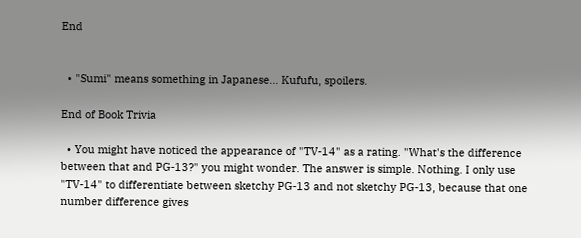End


  • "Sumi" means something in Japanese... Kufufu, spoilers.

End of Book Trivia

  • You might have noticed the appearance of "TV-14" as a rating. "What's the difference between that and PG-13?" you might wonder. The answer is simple. Nothing. I only use "TV-14" to differentiate between sketchy PG-13 and not sketchy PG-13, because that one number difference gives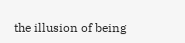the illusion of being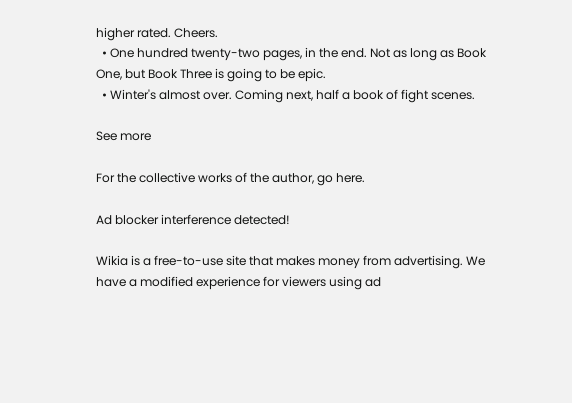higher rated. Cheers.
  • One hundred twenty-two pages, in the end. Not as long as Book One, but Book Three is going to be epic.
  • Winter's almost over. Coming next, half a book of fight scenes.

See more

For the collective works of the author, go here.

Ad blocker interference detected!

Wikia is a free-to-use site that makes money from advertising. We have a modified experience for viewers using ad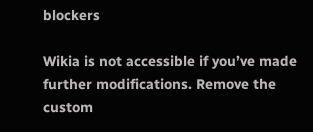blockers

Wikia is not accessible if you’ve made further modifications. Remove the custom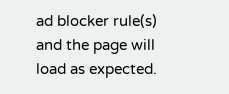ad blocker rule(s) and the page will load as expected.